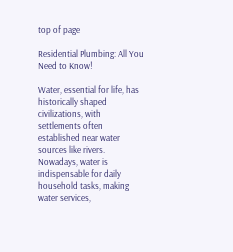top of page

Residential Plumbing: All You Need to Know!

Water, essential for life, has historically shaped civilizations, with settlements often established near water sources like rivers. Nowadays, water is indispensable for daily household tasks, making water services,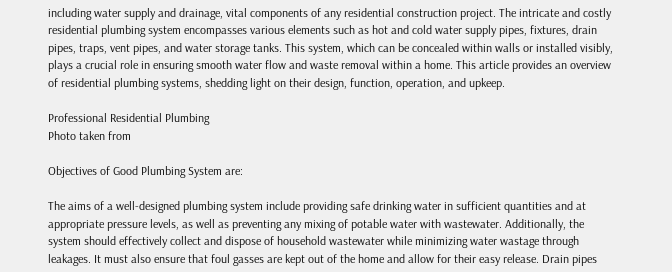including water supply and drainage, vital components of any residential construction project. The intricate and costly residential plumbing system encompasses various elements such as hot and cold water supply pipes, fixtures, drain pipes, traps, vent pipes, and water storage tanks. This system, which can be concealed within walls or installed visibly, plays a crucial role in ensuring smooth water flow and waste removal within a home. This article provides an overview of residential plumbing systems, shedding light on their design, function, operation, and upkeep.

Professional Residential Plumbing
Photo taken from

Objectives of Good Plumbing System are:

The aims of a well-designed plumbing system include providing safe drinking water in sufficient quantities and at appropriate pressure levels, as well as preventing any mixing of potable water with wastewater. Additionally, the system should effectively collect and dispose of household wastewater while minimizing water wastage through leakages. It must also ensure that foul gasses are kept out of the home and allow for their easy release. Drain pipes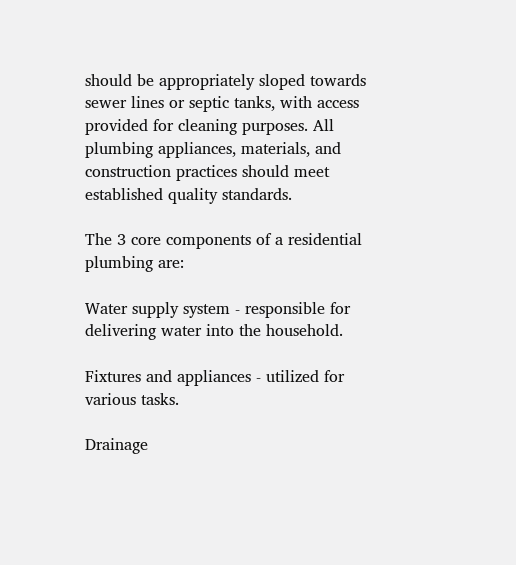should be appropriately sloped towards sewer lines or septic tanks, with access provided for cleaning purposes. All plumbing appliances, materials, and construction practices should meet established quality standards.

The 3 core components of a residential plumbing are:

Water supply system - responsible for delivering water into the household.

Fixtures and appliances - utilized for various tasks.

Drainage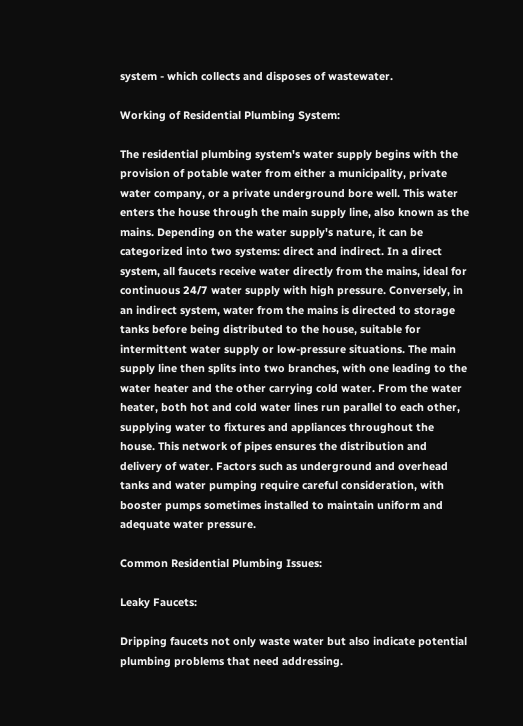system - which collects and disposes of wastewater.

Working of Residential Plumbing System:

The residential plumbing system's water supply begins with the provision of potable water from either a municipality, private water company, or a private underground bore well. This water enters the house through the main supply line, also known as the mains. Depending on the water supply's nature, it can be categorized into two systems: direct and indirect. In a direct system, all faucets receive water directly from the mains, ideal for continuous 24/7 water supply with high pressure. Conversely, in an indirect system, water from the mains is directed to storage tanks before being distributed to the house, suitable for intermittent water supply or low-pressure situations. The main supply line then splits into two branches, with one leading to the water heater and the other carrying cold water. From the water heater, both hot and cold water lines run parallel to each other, supplying water to fixtures and appliances throughout the house. This network of pipes ensures the distribution and delivery of water. Factors such as underground and overhead tanks and water pumping require careful consideration, with booster pumps sometimes installed to maintain uniform and adequate water pressure.

Common Residential Plumbing Issues:

Leaky Faucets:

Dripping faucets not only waste water but also indicate potential plumbing problems that need addressing.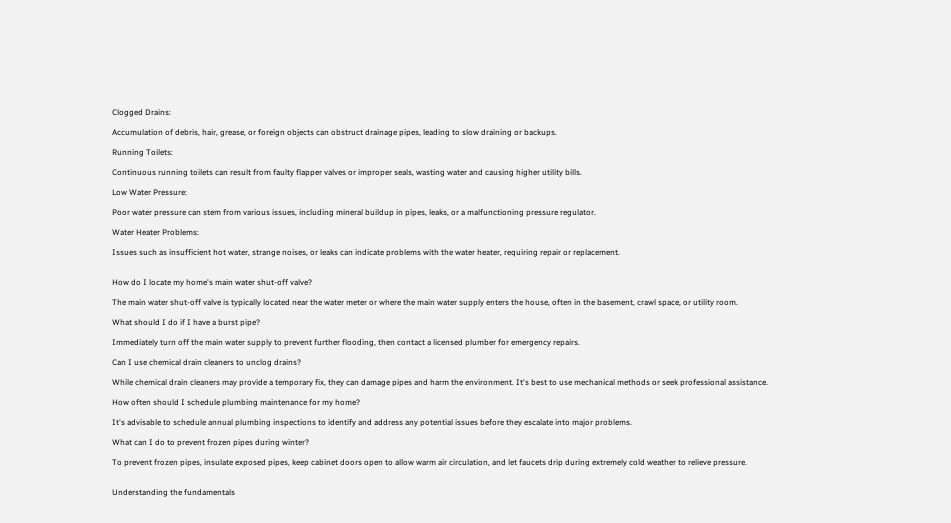Clogged Drains:

Accumulation of debris, hair, grease, or foreign objects can obstruct drainage pipes, leading to slow draining or backups.

Running Toilets:

Continuous running toilets can result from faulty flapper valves or improper seals, wasting water and causing higher utility bills.

Low Water Pressure:

Poor water pressure can stem from various issues, including mineral buildup in pipes, leaks, or a malfunctioning pressure regulator.

Water Heater Problems:

Issues such as insufficient hot water, strange noises, or leaks can indicate problems with the water heater, requiring repair or replacement.


How do I locate my home's main water shut-off valve?

The main water shut-off valve is typically located near the water meter or where the main water supply enters the house, often in the basement, crawl space, or utility room.

What should I do if I have a burst pipe?

Immediately turn off the main water supply to prevent further flooding, then contact a licensed plumber for emergency repairs.

Can I use chemical drain cleaners to unclog drains?

While chemical drain cleaners may provide a temporary fix, they can damage pipes and harm the environment. It's best to use mechanical methods or seek professional assistance.

How often should I schedule plumbing maintenance for my home?

It's advisable to schedule annual plumbing inspections to identify and address any potential issues before they escalate into major problems.

What can I do to prevent frozen pipes during winter?

To prevent frozen pipes, insulate exposed pipes, keep cabinet doors open to allow warm air circulation, and let faucets drip during extremely cold weather to relieve pressure.


Understanding the fundamentals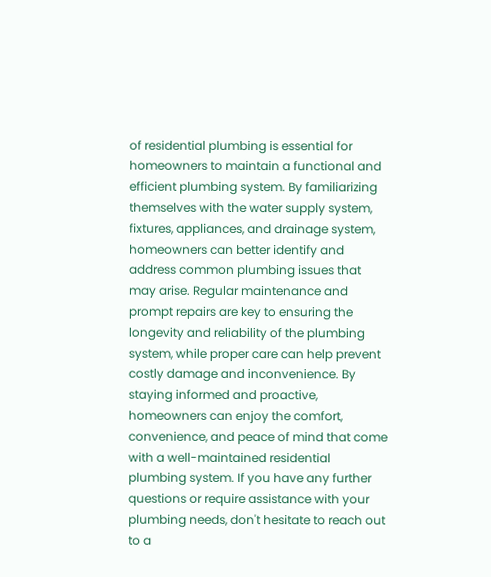of residential plumbing is essential for homeowners to maintain a functional and efficient plumbing system. By familiarizing themselves with the water supply system, fixtures, appliances, and drainage system, homeowners can better identify and address common plumbing issues that may arise. Regular maintenance and prompt repairs are key to ensuring the longevity and reliability of the plumbing system, while proper care can help prevent costly damage and inconvenience. By staying informed and proactive, homeowners can enjoy the comfort, convenience, and peace of mind that come with a well-maintained residential plumbing system. If you have any further questions or require assistance with your plumbing needs, don't hesitate to reach out to a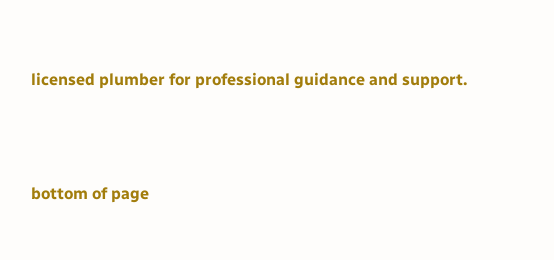licensed plumber for professional guidance and support.



bottom of page